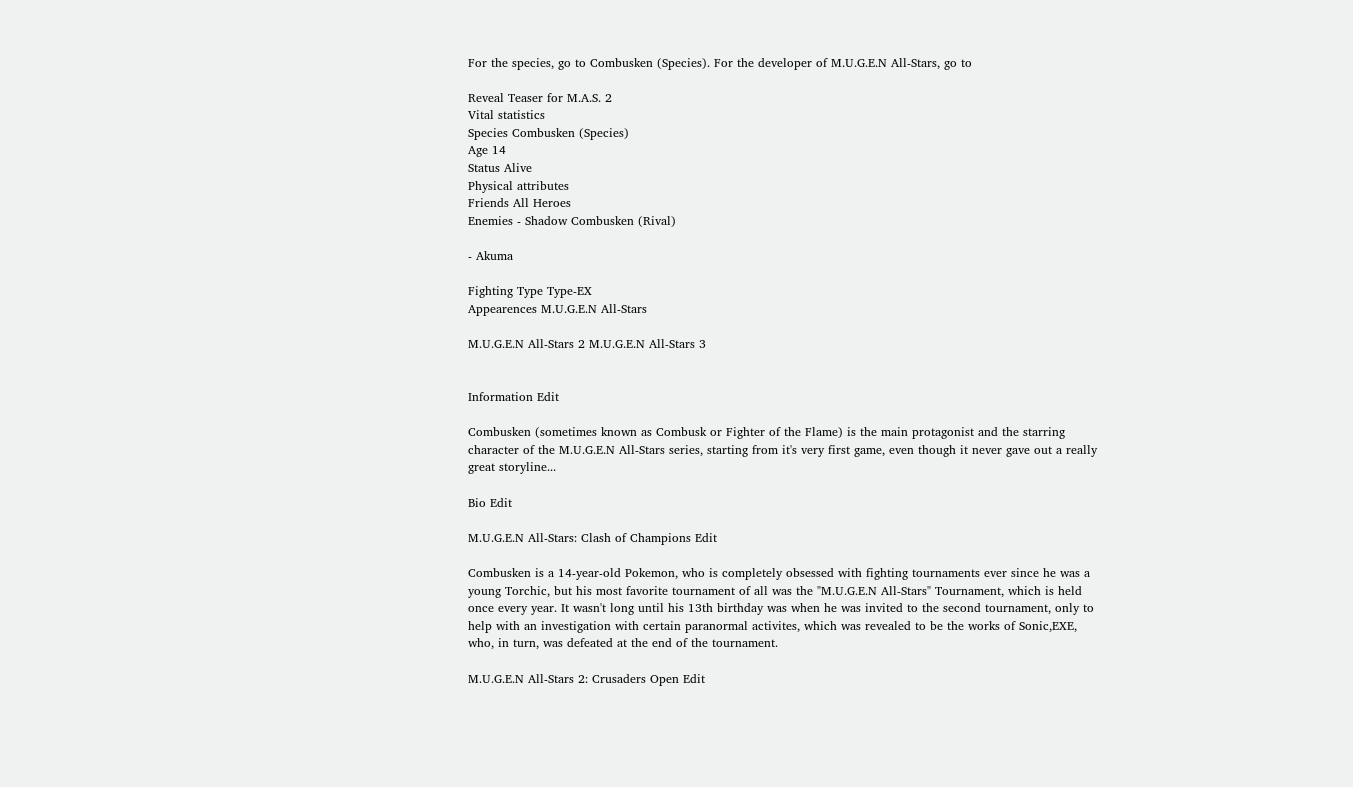For the species, go to Combusken (Species). For the developer of M.U.G.E.N All-Stars, go to

Reveal Teaser for M.A.S. 2
Vital statistics
Species Combusken (Species)
Age 14
Status Alive
Physical attributes
Friends All Heroes
Enemies - Shadow Combusken (Rival)

- Akuma

Fighting Type Type-EX
Appearences M.U.G.E.N All-Stars

M.U.G.E.N All-Stars 2 M.U.G.E.N All-Stars 3


Information Edit

Combusken (sometimes known as Combusk or Fighter of the Flame) is the main protagonist and the starring character of the M.U.G.E.N All-Stars series, starting from it's very first game, even though it never gave out a really great storyline...

Bio Edit

M.U.G.E.N All-Stars: Clash of Champions Edit

Combusken is a 14-year-old Pokemon, who is completely obsessed with fighting tournaments ever since he was a young Torchic, but his most favorite tournament of all was the "M.U.G.E.N All-Stars" Tournament, which is held once every year. It wasn't long until his 13th birthday was when he was invited to the second tournament, only to help with an investigation with certain paranormal activites, which was revealed to be the works of Sonic,EXE, who, in turn, was defeated at the end of the tournament.

M.U.G.E.N All-Stars 2: Crusaders Open Edit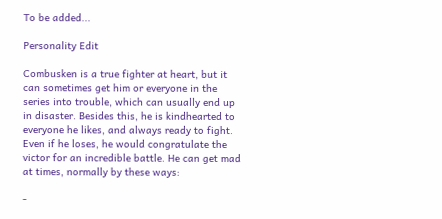To be added...

Personality Edit

Combusken is a true fighter at heart, but it can sometimes get him or everyone in the series into trouble, which can usually end up in disaster. Besides this, he is kindhearted to everyone he likes, and always ready to fight. Even if he loses, he would congratulate the victor for an incredible battle. He can get mad at times, normally by these ways:

-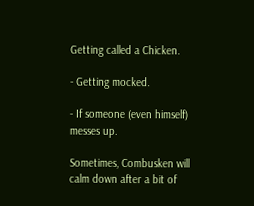Getting called a Chicken.

- Getting mocked.

- If someone (even himself) messes up.

Sometimes, Combusken will calm down after a bit of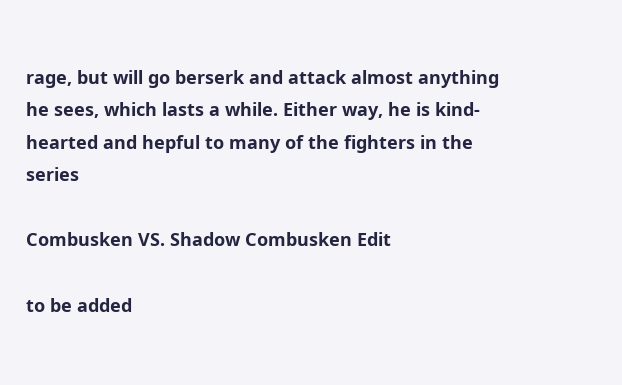rage, but will go berserk and attack almost anything he sees, which lasts a while. Either way, he is kind-hearted and hepful to many of the fighters in the series

Combusken VS. Shadow Combusken Edit

to be added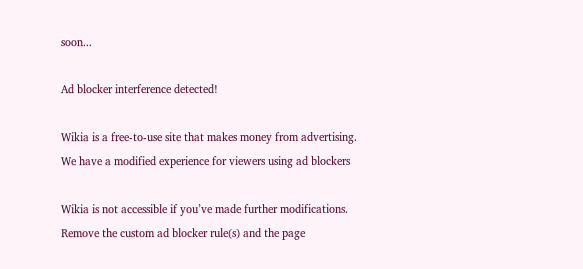soon...

Ad blocker interference detected!

Wikia is a free-to-use site that makes money from advertising. We have a modified experience for viewers using ad blockers

Wikia is not accessible if you’ve made further modifications. Remove the custom ad blocker rule(s) and the page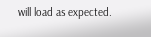will load as expected.